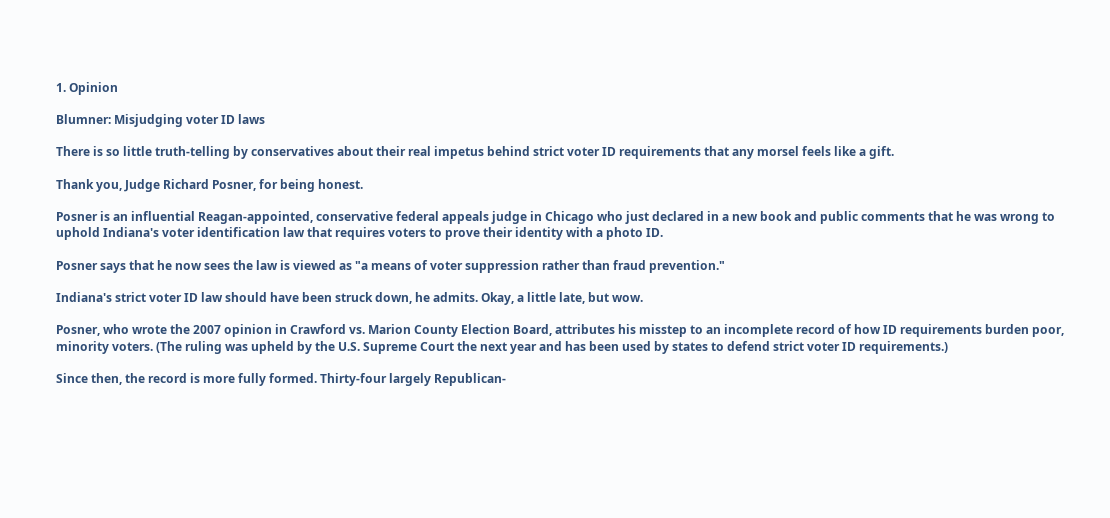1. Opinion

Blumner: Misjudging voter ID laws

There is so little truth-telling by conservatives about their real impetus behind strict voter ID requirements that any morsel feels like a gift.

Thank you, Judge Richard Posner, for being honest.

Posner is an influential Reagan-appointed, conservative federal appeals judge in Chicago who just declared in a new book and public comments that he was wrong to uphold Indiana's voter identification law that requires voters to prove their identity with a photo ID.

Posner says that he now sees the law is viewed as "a means of voter suppression rather than fraud prevention."

Indiana's strict voter ID law should have been struck down, he admits. Okay, a little late, but wow.

Posner, who wrote the 2007 opinion in Crawford vs. Marion County Election Board, attributes his misstep to an incomplete record of how ID requirements burden poor, minority voters. (The ruling was upheld by the U.S. Supreme Court the next year and has been used by states to defend strict voter ID requirements.)

Since then, the record is more fully formed. Thirty-four largely Republican-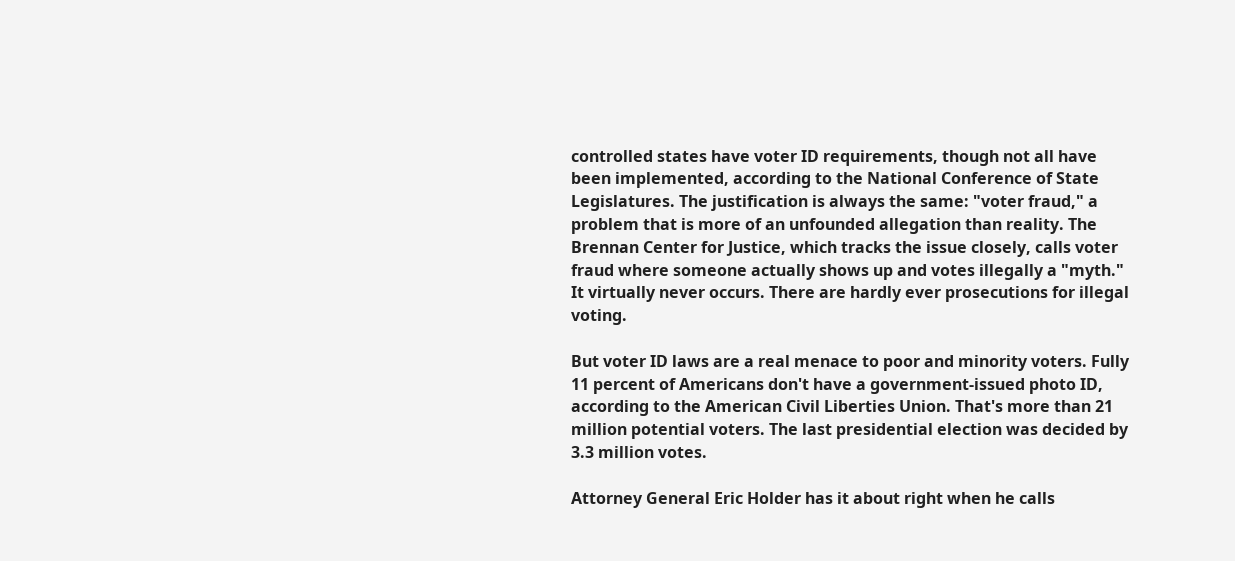controlled states have voter ID requirements, though not all have been implemented, according to the National Conference of State Legislatures. The justification is always the same: "voter fraud," a problem that is more of an unfounded allegation than reality. The Brennan Center for Justice, which tracks the issue closely, calls voter fraud where someone actually shows up and votes illegally a "myth." It virtually never occurs. There are hardly ever prosecutions for illegal voting.

But voter ID laws are a real menace to poor and minority voters. Fully 11 percent of Americans don't have a government-issued photo ID, according to the American Civil Liberties Union. That's more than 21 million potential voters. The last presidential election was decided by 3.3 million votes.

Attorney General Eric Holder has it about right when he calls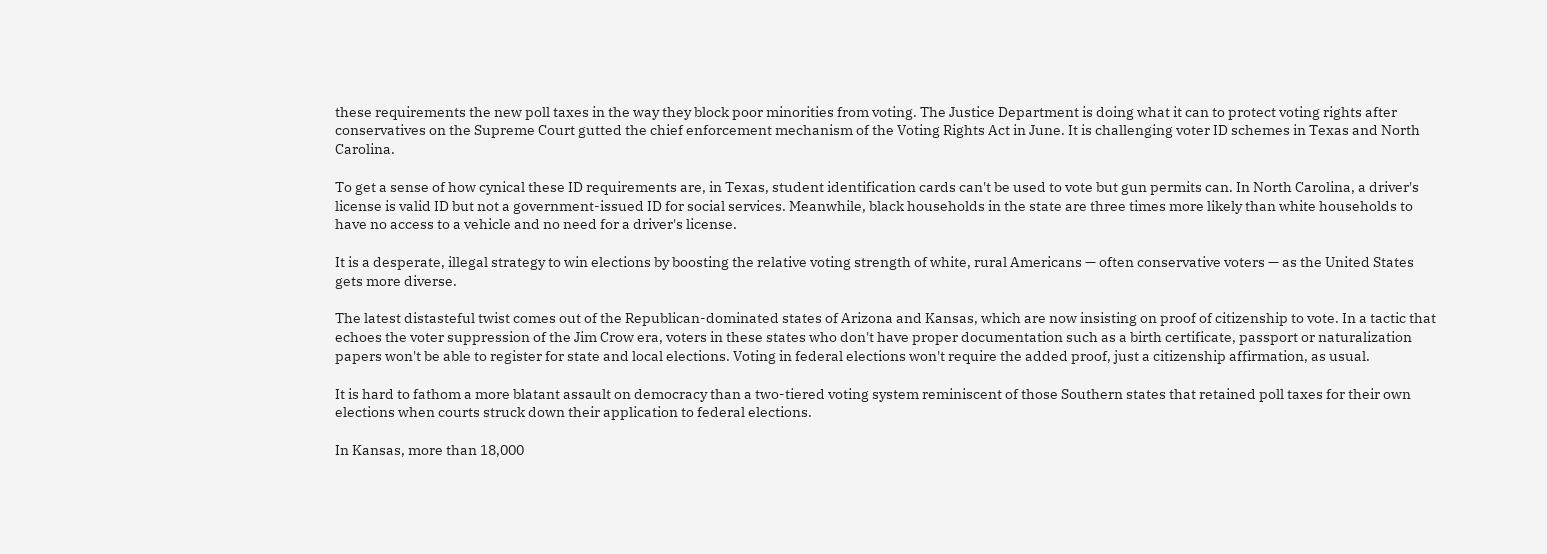these requirements the new poll taxes in the way they block poor minorities from voting. The Justice Department is doing what it can to protect voting rights after conservatives on the Supreme Court gutted the chief enforcement mechanism of the Voting Rights Act in June. It is challenging voter ID schemes in Texas and North Carolina.

To get a sense of how cynical these ID requirements are, in Texas, student identification cards can't be used to vote but gun permits can. In North Carolina, a driver's license is valid ID but not a government-issued ID for social services. Meanwhile, black households in the state are three times more likely than white households to have no access to a vehicle and no need for a driver's license.

It is a desperate, illegal strategy to win elections by boosting the relative voting strength of white, rural Americans — often conservative voters — as the United States gets more diverse.

The latest distasteful twist comes out of the Republican-dominated states of Arizona and Kansas, which are now insisting on proof of citizenship to vote. In a tactic that echoes the voter suppression of the Jim Crow era, voters in these states who don't have proper documentation such as a birth certificate, passport or naturalization papers won't be able to register for state and local elections. Voting in federal elections won't require the added proof, just a citizenship affirmation, as usual.

It is hard to fathom a more blatant assault on democracy than a two-tiered voting system reminiscent of those Southern states that retained poll taxes for their own elections when courts struck down their application to federal elections.

In Kansas, more than 18,000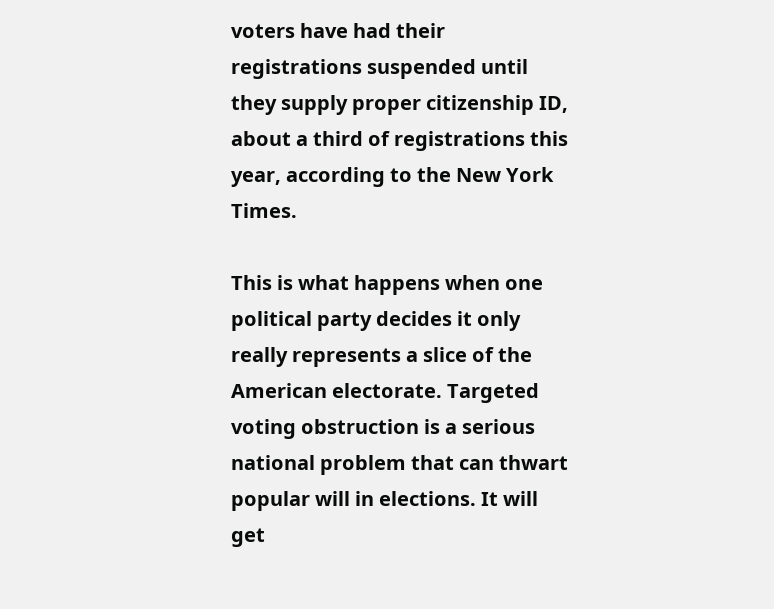voters have had their registrations suspended until they supply proper citizenship ID, about a third of registrations this year, according to the New York Times.

This is what happens when one political party decides it only really represents a slice of the American electorate. Targeted voting obstruction is a serious national problem that can thwart popular will in elections. It will get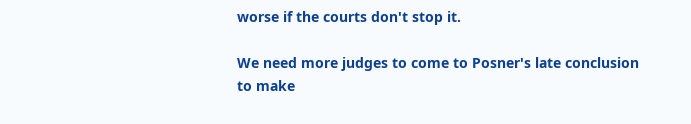worse if the courts don't stop it.

We need more judges to come to Posner's late conclusion to make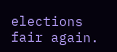elections fair again.